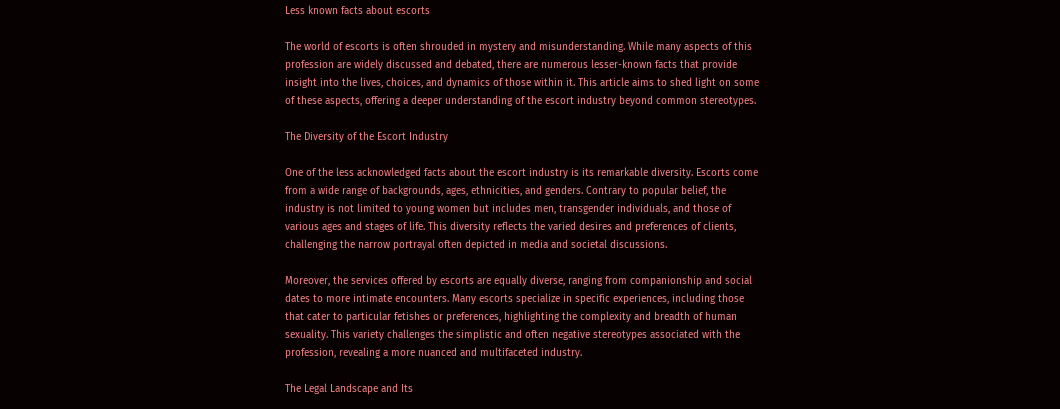Less known facts about escorts

The world of escorts is often shrouded in mystery and misunderstanding. While many aspects of this profession are widely discussed and debated, there are numerous lesser-known facts that provide insight into the lives, choices, and dynamics of those within it. This article aims to shed light on some of these aspects, offering a deeper understanding of the escort industry beyond common stereotypes.

The Diversity of the Escort Industry

One of the less acknowledged facts about the escort industry is its remarkable diversity. Escorts come from a wide range of backgrounds, ages, ethnicities, and genders. Contrary to popular belief, the industry is not limited to young women but includes men, transgender individuals, and those of various ages and stages of life. This diversity reflects the varied desires and preferences of clients, challenging the narrow portrayal often depicted in media and societal discussions.

Moreover, the services offered by escorts are equally diverse, ranging from companionship and social dates to more intimate encounters. Many escorts specialize in specific experiences, including those that cater to particular fetishes or preferences, highlighting the complexity and breadth of human sexuality. This variety challenges the simplistic and often negative stereotypes associated with the profession, revealing a more nuanced and multifaceted industry.

The Legal Landscape and Its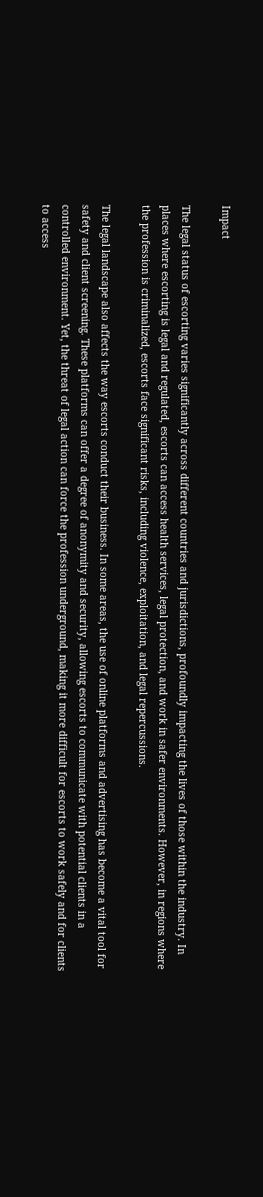Impact

The legal status of escorting varies significantly across different countries and jurisdictions, profoundly impacting the lives of those within the industry. In places where escorting is legal and regulated, escorts can access health services, legal protection, and work in safer environments. However, in regions where the profession is criminalized, escorts face significant risks, including violence, exploitation, and legal repercussions.

The legal landscape also affects the way escorts conduct their business. In some areas, the use of online platforms and advertising has become a vital tool for safety and client screening. These platforms can offer a degree of anonymity and security, allowing escorts to communicate with potential clients in a controlled environment. Yet, the threat of legal action can force the profession underground, making it more difficult for escorts to work safely and for clients to access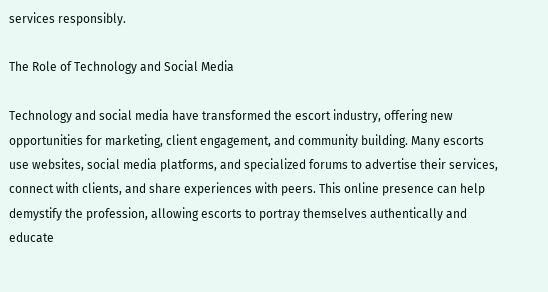services responsibly.

The Role of Technology and Social Media

Technology and social media have transformed the escort industry, offering new opportunities for marketing, client engagement, and community building. Many escorts use websites, social media platforms, and specialized forums to advertise their services, connect with clients, and share experiences with peers. This online presence can help demystify the profession, allowing escorts to portray themselves authentically and educate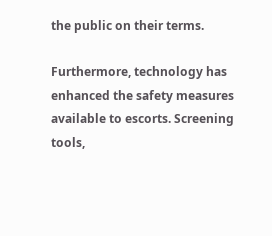the public on their terms.

Furthermore, technology has enhanced the safety measures available to escorts. Screening tools,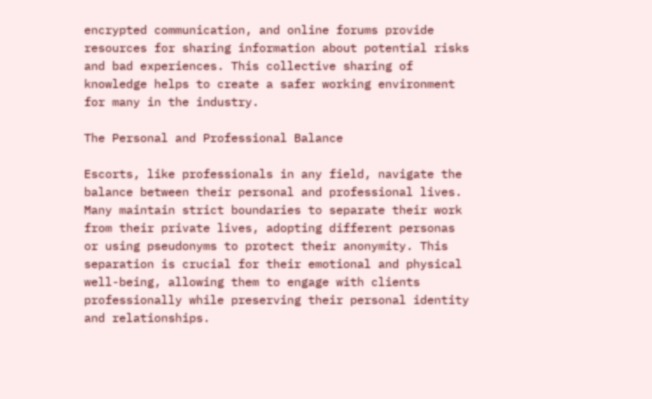encrypted communication, and online forums provide resources for sharing information about potential risks and bad experiences. This collective sharing of knowledge helps to create a safer working environment for many in the industry.

The Personal and Professional Balance

Escorts, like professionals in any field, navigate the balance between their personal and professional lives. Many maintain strict boundaries to separate their work from their private lives, adopting different personas or using pseudonyms to protect their anonymity. This separation is crucial for their emotional and physical well-being, allowing them to engage with clients professionally while preserving their personal identity and relationships.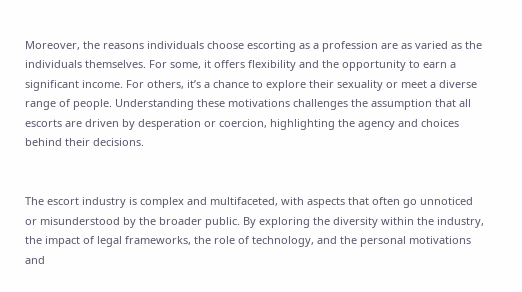Moreover, the reasons individuals choose escorting as a profession are as varied as the individuals themselves. For some, it offers flexibility and the opportunity to earn a significant income. For others, it’s a chance to explore their sexuality or meet a diverse range of people. Understanding these motivations challenges the assumption that all escorts are driven by desperation or coercion, highlighting the agency and choices behind their decisions.


The escort industry is complex and multifaceted, with aspects that often go unnoticed or misunderstood by the broader public. By exploring the diversity within the industry, the impact of legal frameworks, the role of technology, and the personal motivations and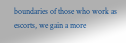boundaries of those who work as escorts, we gain a more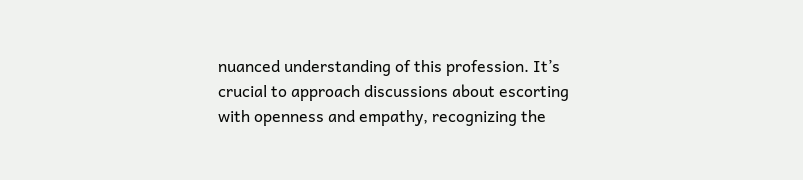nuanced understanding of this profession. It’s crucial to approach discussions about escorting with openness and empathy, recognizing the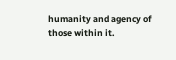humanity and agency of those within it.